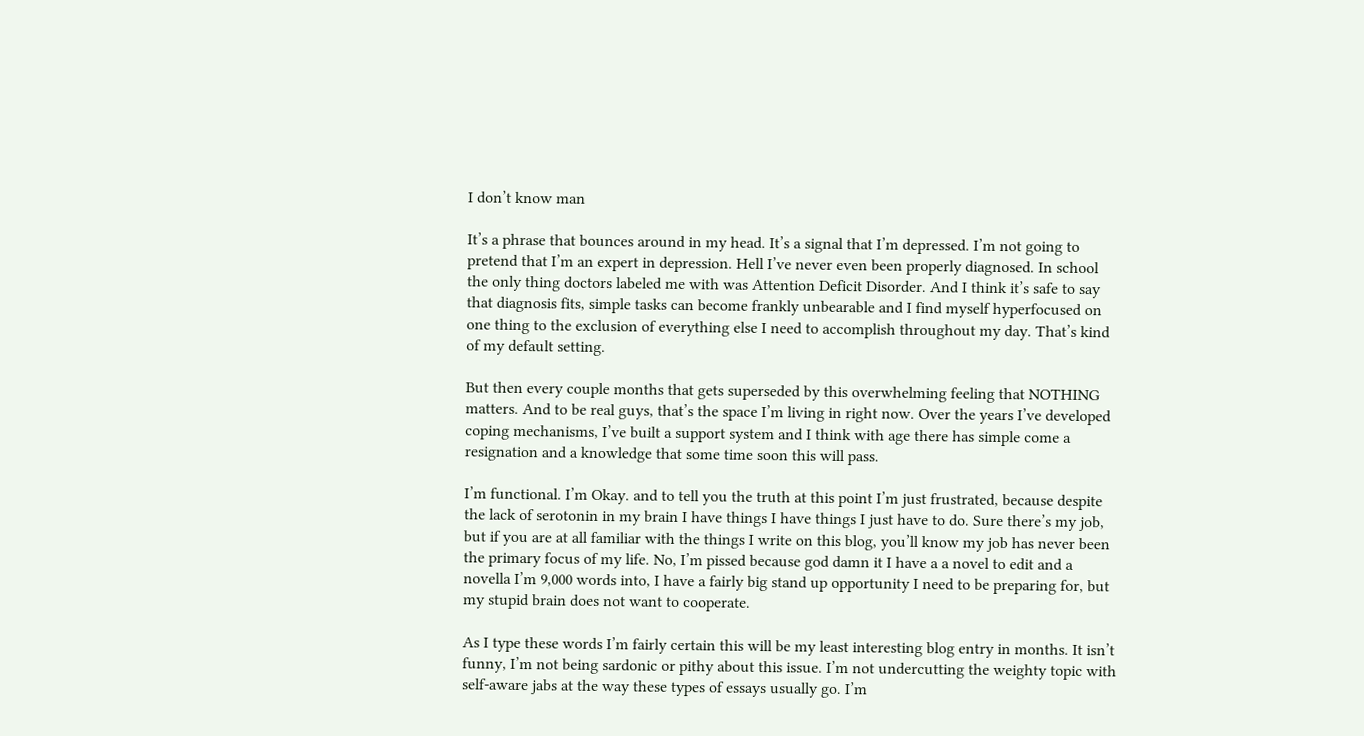I don’t know man

It’s a phrase that bounces around in my head. It’s a signal that I’m depressed. I’m not going to pretend that I’m an expert in depression. Hell I’ve never even been properly diagnosed. In school the only thing doctors labeled me with was Attention Deficit Disorder. And I think it’s safe to say that diagnosis fits, simple tasks can become frankly unbearable and I find myself hyperfocused on one thing to the exclusion of everything else I need to accomplish throughout my day. That’s kind of my default setting.

But then every couple months that gets superseded by this overwhelming feeling that NOTHING matters. And to be real guys, that’s the space I’m living in right now. Over the years I’ve developed coping mechanisms, I’ve built a support system and I think with age there has simple come a resignation and a knowledge that some time soon this will pass.

I’m functional. I’m Okay. and to tell you the truth at this point I’m just frustrated, because despite the lack of serotonin in my brain I have things I have things I just have to do. Sure there’s my job, but if you are at all familiar with the things I write on this blog, you’ll know my job has never been the primary focus of my life. No, I’m pissed because god damn it I have a a novel to edit and a novella I’m 9,000 words into, I have a fairly big stand up opportunity I need to be preparing for, but my stupid brain does not want to cooperate.

As I type these words I’m fairly certain this will be my least interesting blog entry in months. It isn’t funny, I’m not being sardonic or pithy about this issue. I’m not undercutting the weighty topic with self-aware jabs at the way these types of essays usually go. I’m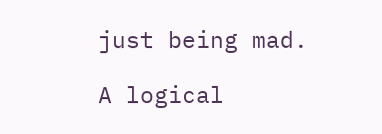just being mad.

A logical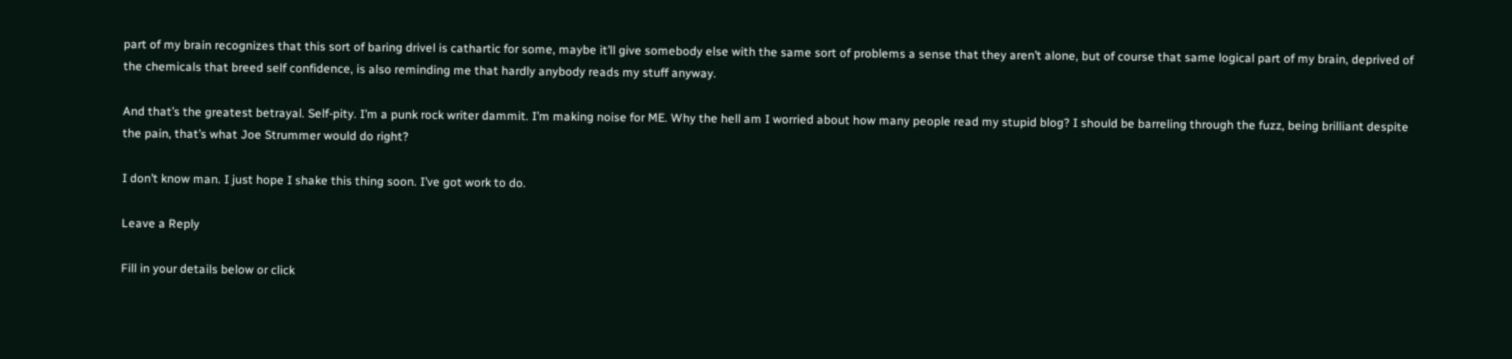part of my brain recognizes that this sort of baring drivel is cathartic for some, maybe it’ll give somebody else with the same sort of problems a sense that they aren’t alone, but of course that same logical part of my brain, deprived of the chemicals that breed self confidence, is also reminding me that hardly anybody reads my stuff anyway.

And that’s the greatest betrayal. Self-pity. I’m a punk rock writer dammit. I’m making noise for ME. Why the hell am I worried about how many people read my stupid blog? I should be barreling through the fuzz, being brilliant despite the pain, that’s what Joe Strummer would do right?

I don’t know man. I just hope I shake this thing soon. I’ve got work to do.

Leave a Reply

Fill in your details below or click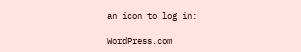an icon to log in:

WordPress.com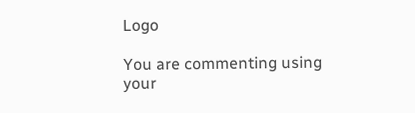Logo

You are commenting using your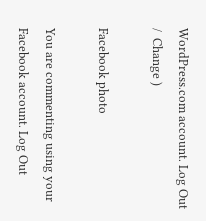WordPress.com account. Log Out /  Change )

Facebook photo

You are commenting using your Facebook account. Log Out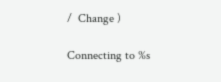/  Change )

Connecting to %s